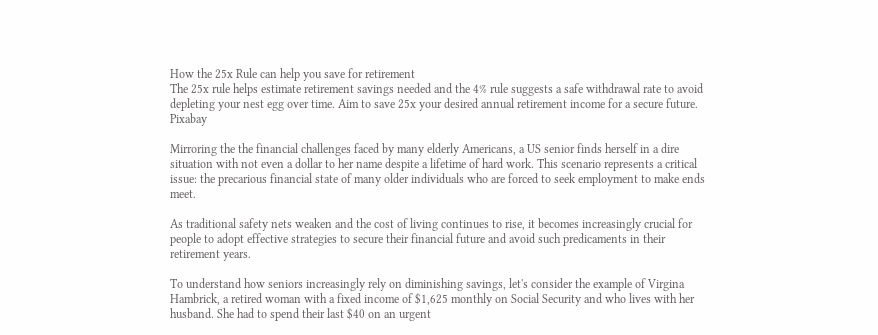How the 25x Rule can help you save for retirement
The 25x rule helps estimate retirement savings needed and the 4% rule suggests a safe withdrawal rate to avoid depleting your nest egg over time. Aim to save 25x your desired annual retirement income for a secure future. Pixabay

Mirroring the the financial challenges faced by many elderly Americans, a US senior finds herself in a dire situation with not even a dollar to her name despite a lifetime of hard work. This scenario represents a critical issue: the precarious financial state of many older individuals who are forced to seek employment to make ends meet.

As traditional safety nets weaken and the cost of living continues to rise, it becomes increasingly crucial for people to adopt effective strategies to secure their financial future and avoid such predicaments in their retirement years.

To understand how seniors increasingly rely on diminishing savings, let's consider the example of Virgina Hambrick, a retired woman with a fixed income of $1,625 monthly on Social Security and who lives with her husband. She had to spend their last $40 on an urgent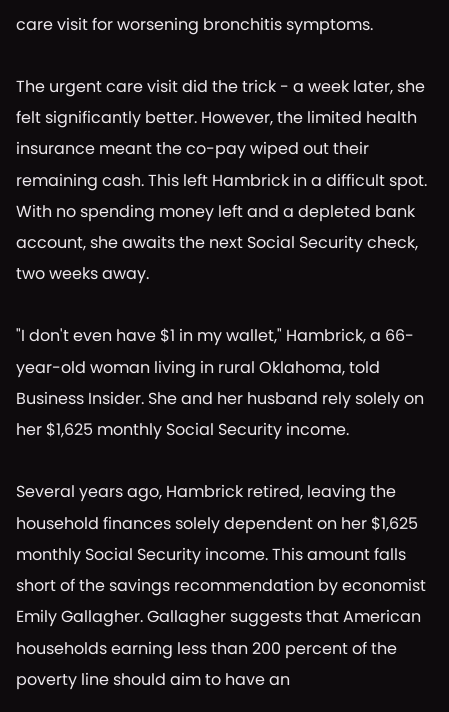care visit for worsening bronchitis symptoms.

The urgent care visit did the trick - a week later, she felt significantly better. However, the limited health insurance meant the co-pay wiped out their remaining cash. This left Hambrick in a difficult spot. With no spending money left and a depleted bank account, she awaits the next Social Security check, two weeks away.

"I don't even have $1 in my wallet," Hambrick, a 66-year-old woman living in rural Oklahoma, told Business Insider. She and her husband rely solely on her $1,625 monthly Social Security income.

Several years ago, Hambrick retired, leaving the household finances solely dependent on her $1,625 monthly Social Security income. This amount falls short of the savings recommendation by economist Emily Gallagher. Gallagher suggests that American households earning less than 200 percent of the poverty line should aim to have an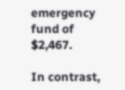emergency fund of $2,467.

In contrast,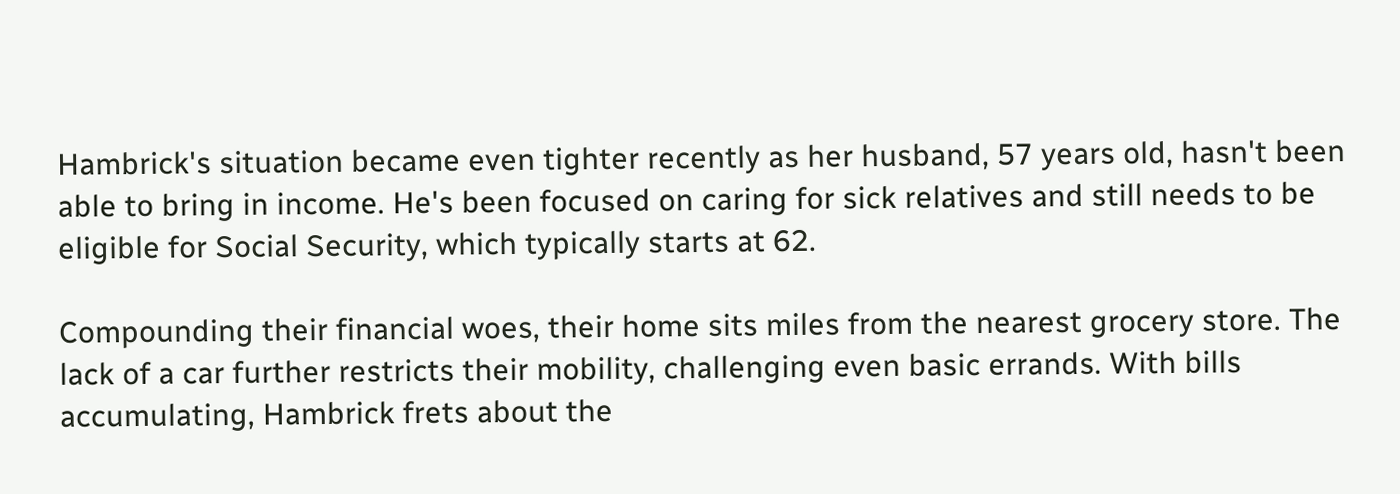Hambrick's situation became even tighter recently as her husband, 57 years old, hasn't been able to bring in income. He's been focused on caring for sick relatives and still needs to be eligible for Social Security, which typically starts at 62.

Compounding their financial woes, their home sits miles from the nearest grocery store. The lack of a car further restricts their mobility, challenging even basic errands. With bills accumulating, Hambrick frets about the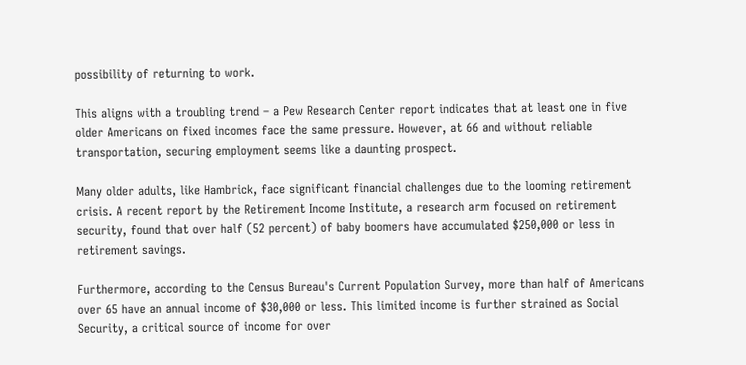possibility of returning to work.

This aligns with a troubling trend – a Pew Research Center report indicates that at least one in five older Americans on fixed incomes face the same pressure. However, at 66 and without reliable transportation, securing employment seems like a daunting prospect.

Many older adults, like Hambrick, face significant financial challenges due to the looming retirement crisis. A recent report by the Retirement Income Institute, a research arm focused on retirement security, found that over half (52 percent) of baby boomers have accumulated $250,000 or less in retirement savings.

Furthermore, according to the Census Bureau's Current Population Survey, more than half of Americans over 65 have an annual income of $30,000 or less. This limited income is further strained as Social Security, a critical source of income for over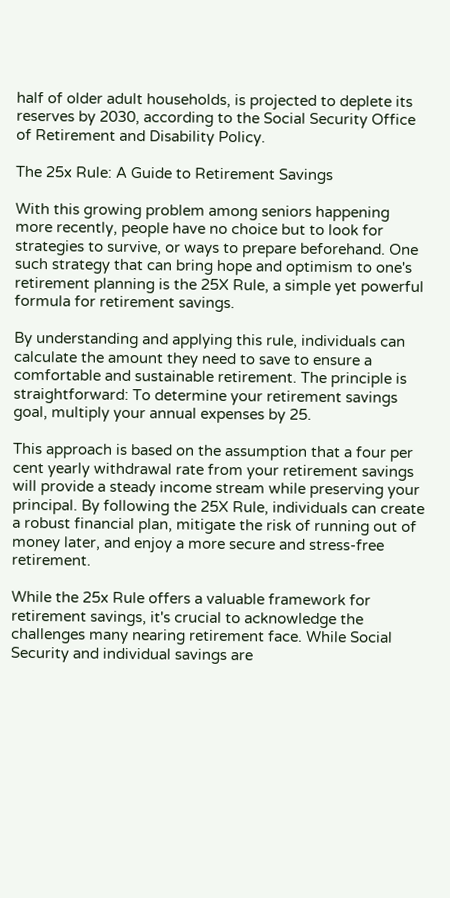half of older adult households, is projected to deplete its reserves by 2030, according to the Social Security Office of Retirement and Disability Policy.

The 25x Rule: A Guide to Retirement Savings

With this growing problem among seniors happening more recently, people have no choice but to look for strategies to survive, or ways to prepare beforehand. One such strategy that can bring hope and optimism to one's retirement planning is the 25X Rule, a simple yet powerful formula for retirement savings.

By understanding and applying this rule, individuals can calculate the amount they need to save to ensure a comfortable and sustainable retirement. The principle is straightforward: To determine your retirement savings goal, multiply your annual expenses by 25.

This approach is based on the assumption that a four per cent yearly withdrawal rate from your retirement savings will provide a steady income stream while preserving your principal. By following the 25X Rule, individuals can create a robust financial plan, mitigate the risk of running out of money later, and enjoy a more secure and stress-free retirement.

While the 25x Rule offers a valuable framework for retirement savings, it's crucial to acknowledge the challenges many nearing retirement face. While Social Security and individual savings are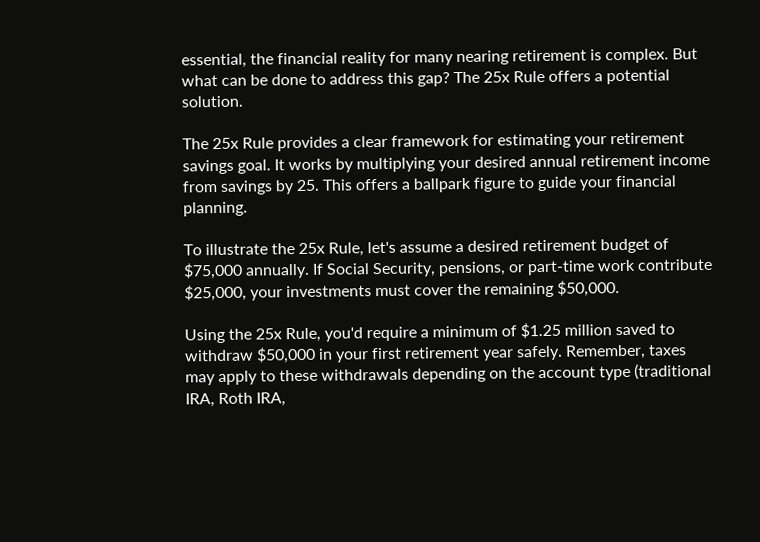essential, the financial reality for many nearing retirement is complex. But what can be done to address this gap? The 25x Rule offers a potential solution.

The 25x Rule provides a clear framework for estimating your retirement savings goal. It works by multiplying your desired annual retirement income from savings by 25. This offers a ballpark figure to guide your financial planning.

To illustrate the 25x Rule, let's assume a desired retirement budget of $75,000 annually. If Social Security, pensions, or part-time work contribute $25,000, your investments must cover the remaining $50,000.

Using the 25x Rule, you'd require a minimum of $1.25 million saved to withdraw $50,000 in your first retirement year safely. Remember, taxes may apply to these withdrawals depending on the account type (traditional IRA, Roth IRA,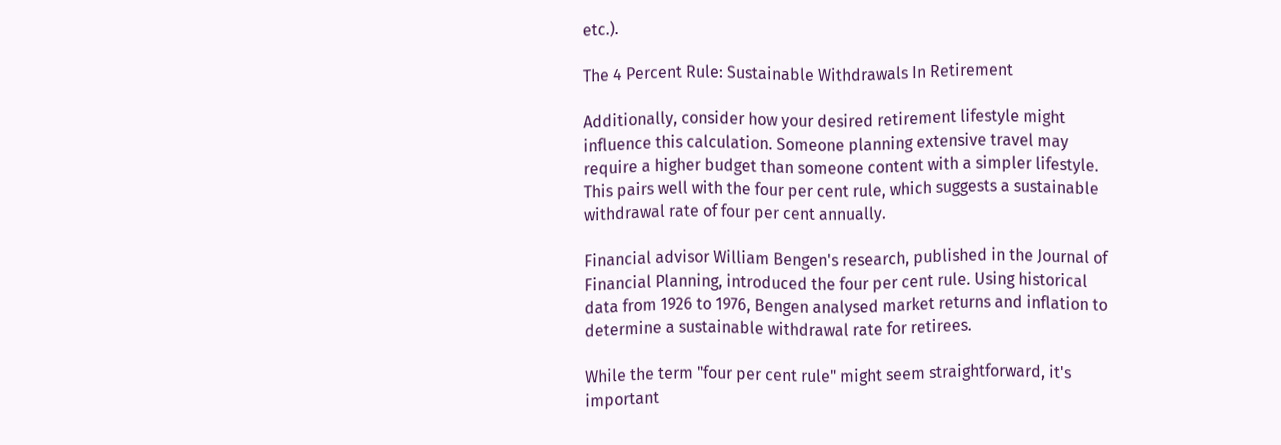etc.).

The 4 Percent Rule: Sustainable Withdrawals In Retirement

Additionally, consider how your desired retirement lifestyle might influence this calculation. Someone planning extensive travel may require a higher budget than someone content with a simpler lifestyle. This pairs well with the four per cent rule, which suggests a sustainable withdrawal rate of four per cent annually.

Financial advisor William Bengen's research, published in the Journal of Financial Planning, introduced the four per cent rule. Using historical data from 1926 to 1976, Bengen analysed market returns and inflation to determine a sustainable withdrawal rate for retirees.

While the term "four per cent rule" might seem straightforward, it's important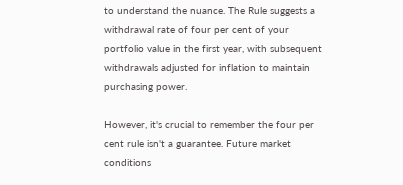to understand the nuance. The Rule suggests a withdrawal rate of four per cent of your portfolio value in the first year, with subsequent withdrawals adjusted for inflation to maintain purchasing power.

However, it's crucial to remember the four per cent rule isn't a guarantee. Future market conditions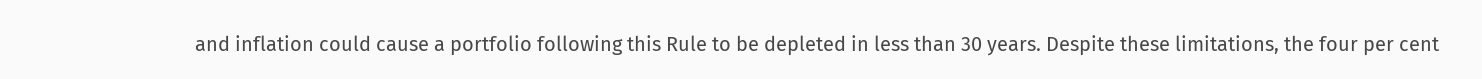and inflation could cause a portfolio following this Rule to be depleted in less than 30 years. Despite these limitations, the four per cent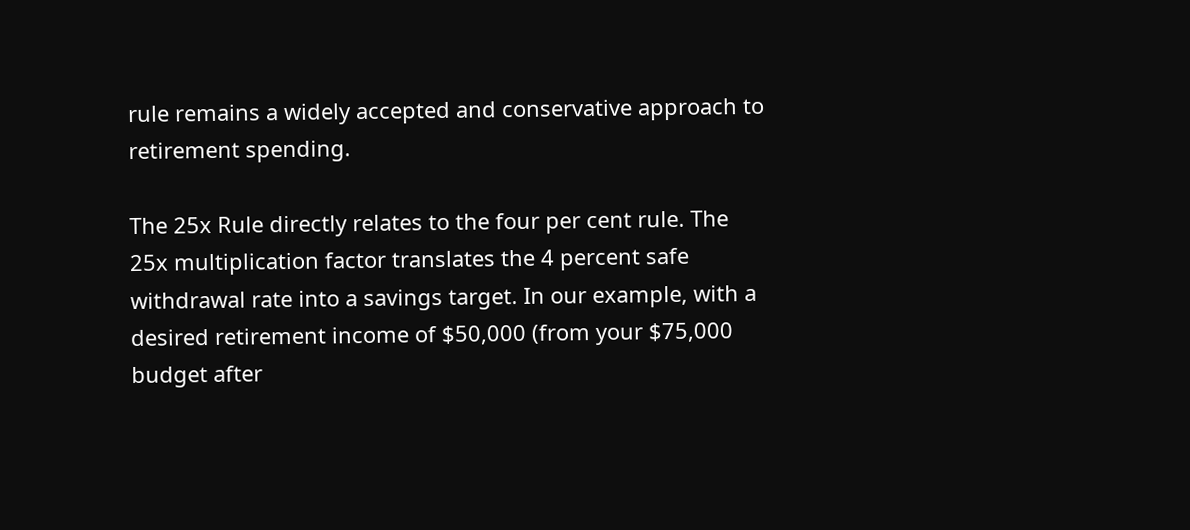rule remains a widely accepted and conservative approach to retirement spending.

The 25x Rule directly relates to the four per cent rule. The 25x multiplication factor translates the 4 percent safe withdrawal rate into a savings target. In our example, with a desired retirement income of $50,000 (from your $75,000 budget after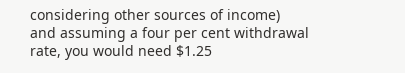considering other sources of income) and assuming a four per cent withdrawal rate, you would need $1.25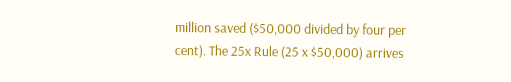million saved ($50,000 divided by four per cent). The 25x Rule (25 x $50,000) arrives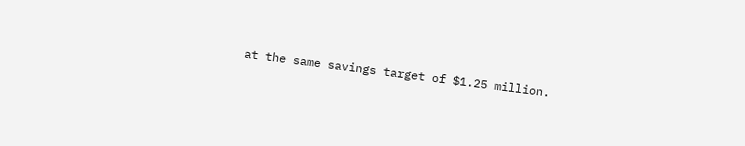at the same savings target of $1.25 million.